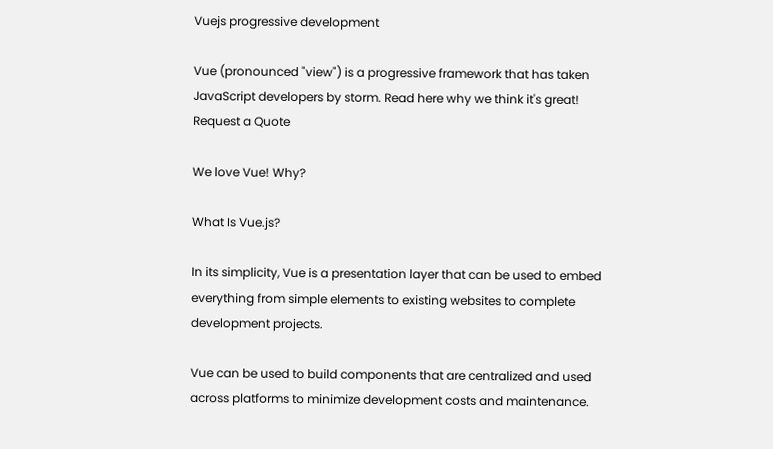Vuejs progressive development

Vue (pronounced "view") is a progressive framework that has taken JavaScript developers by storm. Read here why we think it's great! Request a Quote

We love Vue! Why?

What Is Vue.js?

In its simplicity, Vue is a presentation layer that can be used to embed everything from simple elements to existing websites to complete development projects.

Vue can be used to build components that are centralized and used across platforms to minimize development costs and maintenance.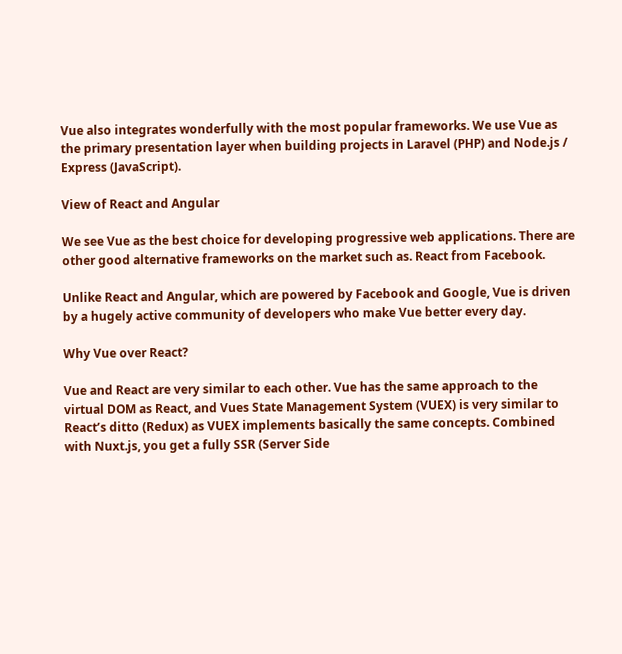Vue also integrates wonderfully with the most popular frameworks. We use Vue as the primary presentation layer when building projects in Laravel (PHP) and Node.js / Express (JavaScript).

View of React and Angular

We see Vue as the best choice for developing progressive web applications. There are other good alternative frameworks on the market such as. React from Facebook.

Unlike React and Angular, which are powered by Facebook and Google, Vue is driven by a hugely active community of developers who make Vue better every day.

Why Vue over React?

Vue and React are very similar to each other. Vue has the same approach to the virtual DOM as React, and Vues State Management System (VUEX) is very similar to React’s ditto (Redux) as VUEX implements basically the same concepts. Combined with Nuxt.js, you get a fully SSR (Server Side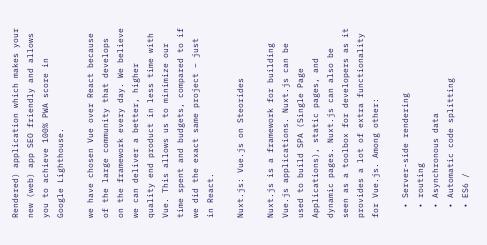Rendered) application which makes your new (web) app SEO friendly and allows you to achieve 100% PWA score in Google Lighthouse.

we have chosen Vue over React because of the large community that develops on the framework every day. We believe we can deliver a better, higher quality end product in less time with Vue. This allows us to minimize our time spent and budgets, compared to if we did the exact same project – just in React.

Nuxt.js: Vue.js on Steorides

Nuxt.js is a framework for building Vue.js applications. Nuxt.js can be used to build SPA (Single Page Applications), static pages, and dynamic pages. Nuxt.js can also be seen as a toolbox for developers as it provides a lot of extra functionality for Vue.js. Among other:

  • Server-side rendering
  • routing
  • Asynchronous data
  • Automatic code splitting
  • ES6 /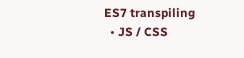ES7 transpiling
  • JS / CSS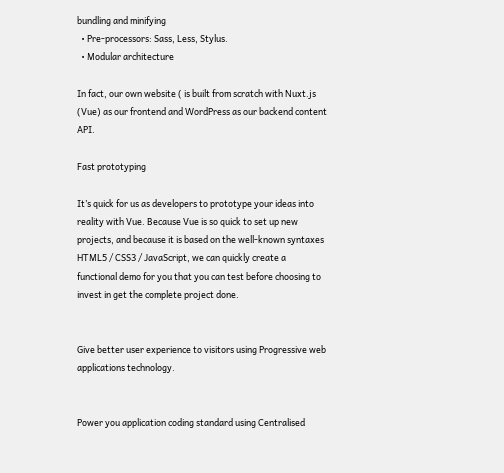bundling and minifying
  • Pre-processors: Sass, Less, Stylus.
  • Modular architecture

In fact, our own website ( is built from scratch with Nuxt.js (Vue) as our frontend and WordPress as our backend content API.

Fast prototyping

It’s quick for us as developers to prototype your ideas into reality with Vue. Because Vue is so quick to set up new projects, and because it is based on the well-known syntaxes HTML5 / CSS3 / JavaScript, we can quickly create a functional demo for you that you can test before choosing to invest in get the complete project done.


Give better user experience to visitors using Progressive web applications technology.


Power you application coding standard using Centralised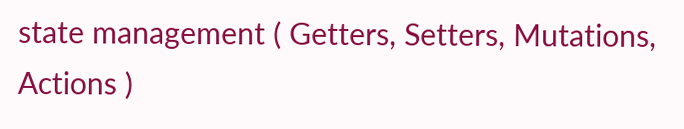state management ( Getters, Setters, Mutations, Actions )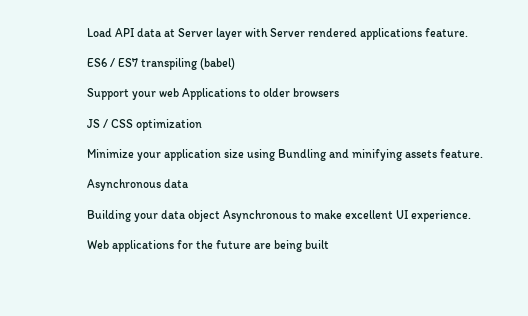Load API data at Server layer with Server rendered applications feature.

ES6 / ES7 transpiling (babel)

Support your web Applications to older browsers

JS / CSS optimization

Minimize your application size using Bundling and minifying assets feature.

Asynchronous data

Building your data object Asynchronous to make excellent UI experience.

Web applications for the future are being built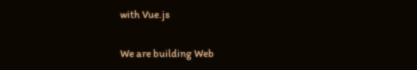with Vue.js

We are building Web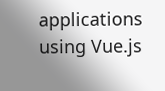applications using Vue.js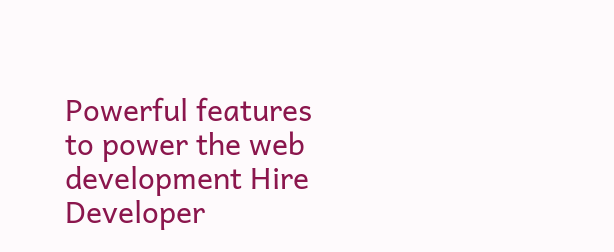Powerful features to power the web development Hire Developer